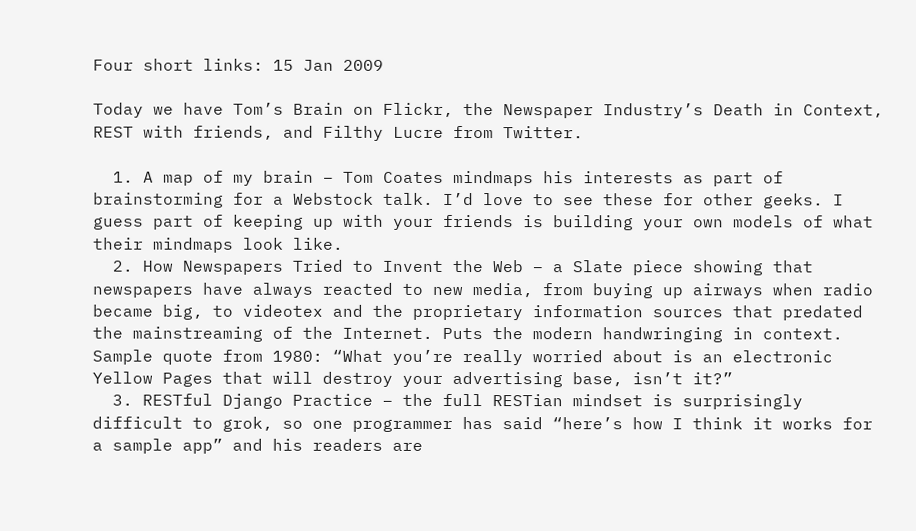Four short links: 15 Jan 2009

Today we have Tom’s Brain on Flickr, the Newspaper Industry’s Death in Context, REST with friends, and Filthy Lucre from Twitter.

  1. A map of my brain – Tom Coates mindmaps his interests as part of brainstorming for a Webstock talk. I’d love to see these for other geeks. I guess part of keeping up with your friends is building your own models of what their mindmaps look like.
  2. How Newspapers Tried to Invent the Web – a Slate piece showing that newspapers have always reacted to new media, from buying up airways when radio became big, to videotex and the proprietary information sources that predated the mainstreaming of the Internet. Puts the modern handwringing in context. Sample quote from 1980: “What you’re really worried about is an electronic Yellow Pages that will destroy your advertising base, isn’t it?”
  3. RESTful Django Practice – the full RESTian mindset is surprisingly difficult to grok, so one programmer has said “here’s how I think it works for a sample app” and his readers are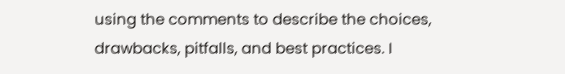using the comments to describe the choices, drawbacks, pitfalls, and best practices. I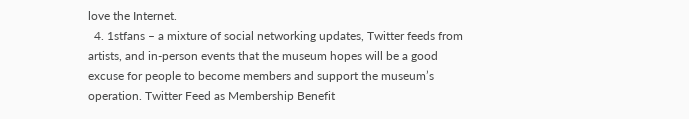love the Internet.
  4. 1stfans – a mixture of social networking updates, Twitter feeds from artists, and in-person events that the museum hopes will be a good excuse for people to become members and support the museum’s operation. Twitter Feed as Membership Benefit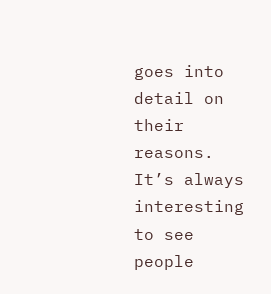goes into detail on their reasons. It’s always interesting to see people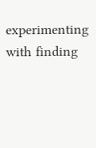experimenting with finding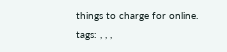things to charge for online.
tags: , , ,